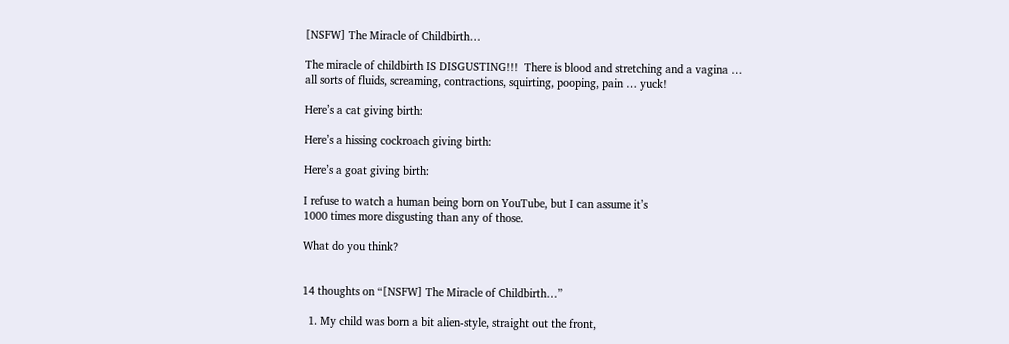[NSFW] The Miracle of Childbirth…

The miracle of childbirth IS DISGUSTING!!!  There is blood and stretching and a vagina …
all sorts of fluids, screaming, contractions, squirting, pooping, pain … yuck!

Here’s a cat giving birth:

Here’s a hissing cockroach giving birth:

Here’s a goat giving birth:

I refuse to watch a human being born on YouTube, but I can assume it’s
1000 times more disgusting than any of those.

What do you think?


14 thoughts on “[NSFW] The Miracle of Childbirth…”

  1. My child was born a bit alien-style, straight out the front,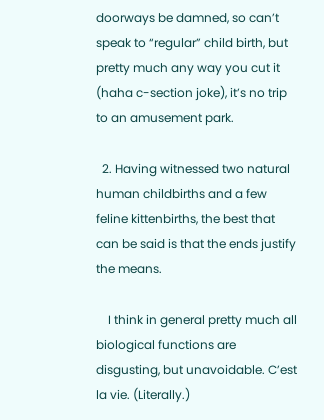doorways be damned, so can’t speak to “regular” child birth, but pretty much any way you cut it (haha c-section joke), it’s no trip to an amusement park.

  2. Having witnessed two natural human childbirths and a few feline kittenbirths, the best that can be said is that the ends justify the means.

    I think in general pretty much all biological functions are disgusting, but unavoidable. C’est la vie. (Literally.)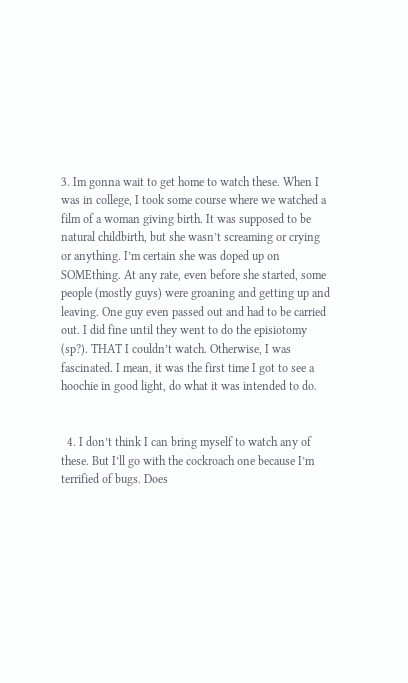3. Im gonna wait to get home to watch these. When I was in college, I took some course where we watched a film of a woman giving birth. It was supposed to be natural childbirth, but she wasn’t screaming or crying or anything. I’m certain she was doped up on SOMEthing. At any rate, even before she started, some people (mostly guys) were groaning and getting up and leaving. One guy even passed out and had to be carried out. I did fine until they went to do the episiotomy (sp?). THAT I couldn’t watch. Otherwise, I was fascinated. I mean, it was the first time I got to see a hoochie in good light, do what it was intended to do.


  4. I don’t think I can bring myself to watch any of these. But I’ll go with the cockroach one because I’m terrified of bugs. Does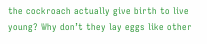the cockroach actually give birth to live young? Why don’t they lay eggs like other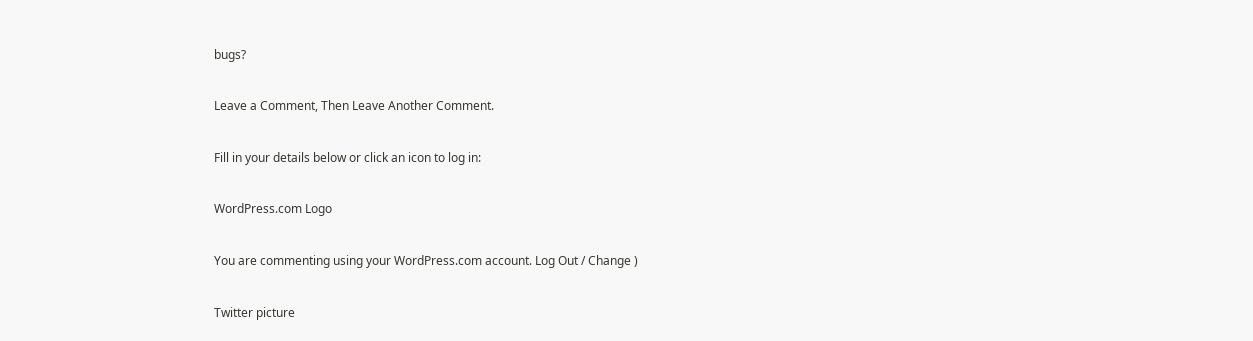bugs?

Leave a Comment, Then Leave Another Comment.

Fill in your details below or click an icon to log in:

WordPress.com Logo

You are commenting using your WordPress.com account. Log Out / Change )

Twitter picture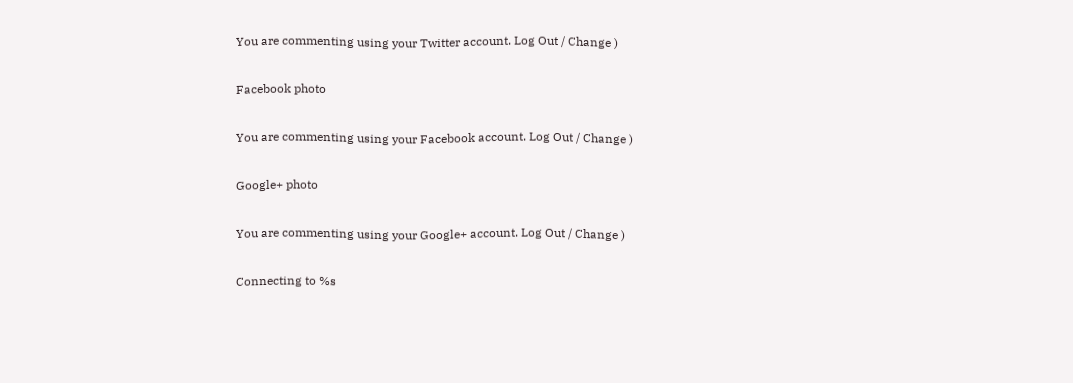You are commenting using your Twitter account. Log Out / Change )

Facebook photo

You are commenting using your Facebook account. Log Out / Change )

Google+ photo

You are commenting using your Google+ account. Log Out / Change )

Connecting to %s